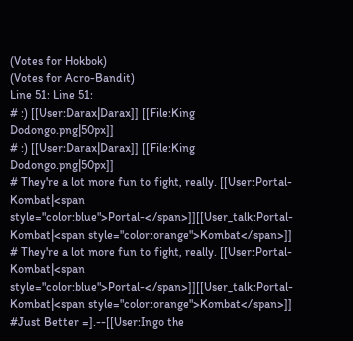(Votes for Hokbok)
(Votes for Acro-Bandit)
Line 51: Line 51:
# :) [[User:Darax|Darax]] [[File:King Dodongo.png|50px]]
# :) [[User:Darax|Darax]] [[File:King Dodongo.png|50px]]
# They're a lot more fun to fight, really. [[User:Portal-Kombat|<span style="color:blue">Portal-</span>]][[User_talk:Portal-Kombat|<span style="color:orange">Kombat</span>]]
# They're a lot more fun to fight, really. [[User:Portal-Kombat|<span style="color:blue">Portal-</span>]][[User_talk:Portal-Kombat|<span style="color:orange">Kombat</span>]]
#Just Better =].--[[User:Ingo the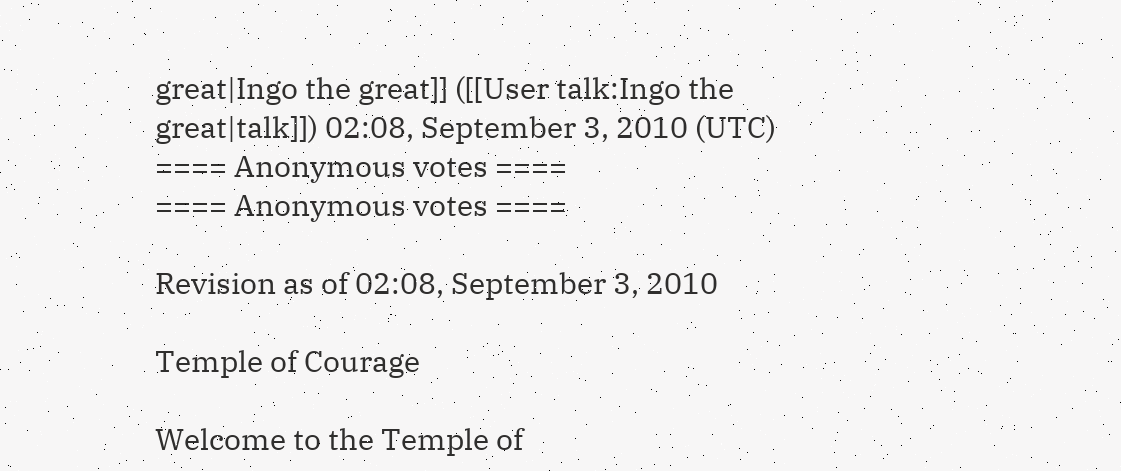great|Ingo the great]] ([[User talk:Ingo the great|talk]]) 02:08, September 3, 2010 (UTC)
==== Anonymous votes ====
==== Anonymous votes ====

Revision as of 02:08, September 3, 2010

Temple of Courage

Welcome to the Temple of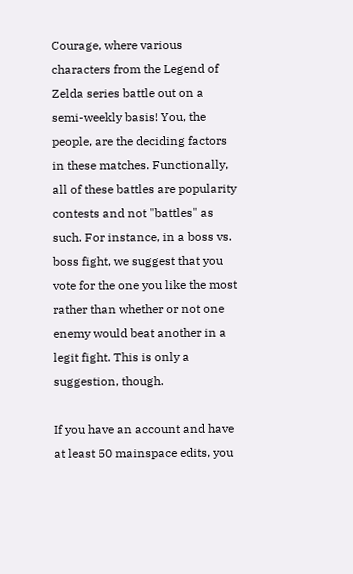Courage, where various characters from the Legend of Zelda series battle out on a semi-weekly basis! You, the people, are the deciding factors in these matches. Functionally, all of these battles are popularity contests and not "battles" as such. For instance, in a boss vs. boss fight, we suggest that you vote for the one you like the most rather than whether or not one enemy would beat another in a legit fight. This is only a suggestion, though.

If you have an account and have at least 50 mainspace edits, you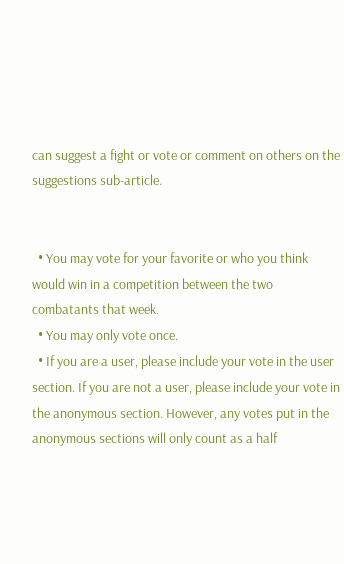can suggest a fight or vote or comment on others on the suggestions sub-article.


  • You may vote for your favorite or who you think would win in a competition between the two combatants that week.
  • You may only vote once.
  • If you are a user, please include your vote in the user section. If you are not a user, please include your vote in the anonymous section. However, any votes put in the anonymous sections will only count as a half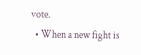vote.
  • When a new fight is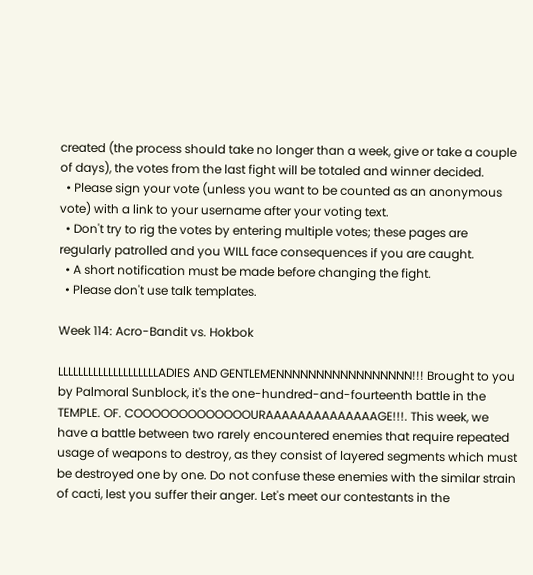created (the process should take no longer than a week, give or take a couple of days), the votes from the last fight will be totaled and winner decided.
  • Please sign your vote (unless you want to be counted as an anonymous vote) with a link to your username after your voting text.
  • Don't try to rig the votes by entering multiple votes; these pages are regularly patrolled and you WILL face consequences if you are caught.
  • A short notification must be made before changing the fight.
  • Please don't use talk templates.

Week 114: Acro-Bandit vs. Hokbok

LLLLLLLLLLLLLLLLLLLLADIES AND GENTLEMENNNNNNNNNNNNNNNNN!!! Brought to you by Palmoral Sunblock, it's the one-hundred-and-fourteenth battle in the TEMPLE. OF. COOOOOOOOOOOOOURAAAAAAAAAAAAAAGE!!!. This week, we have a battle between two rarely encountered enemies that require repeated usage of weapons to destroy, as they consist of layered segments which must be destroyed one by one. Do not confuse these enemies with the similar strain of cacti, lest you suffer their anger. Let's meet our contestants in the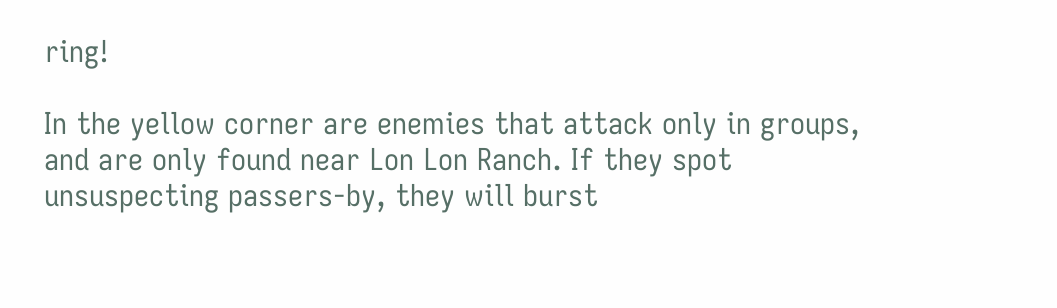ring!

In the yellow corner are enemies that attack only in groups, and are only found near Lon Lon Ranch. If they spot unsuspecting passers-by, they will burst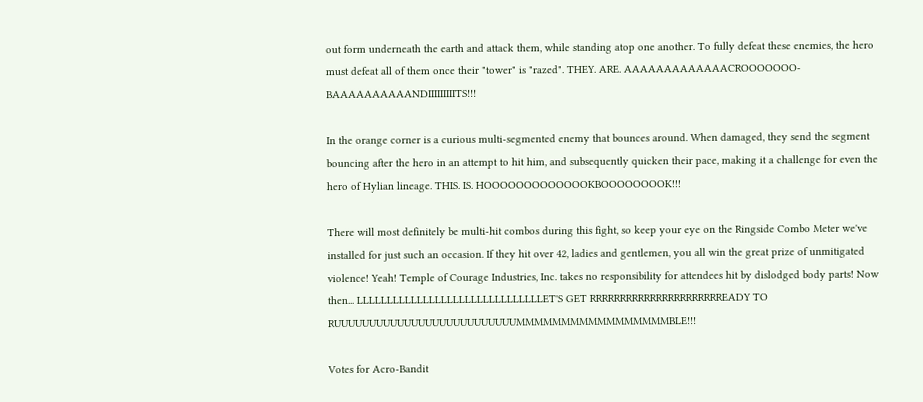out form underneath the earth and attack them, while standing atop one another. To fully defeat these enemies, the hero must defeat all of them once their "tower" is "razed". THEY. ARE. AAAAAAAAAAAAACROOOOOOO-BAAAAAAAAAANDIIIIIIIIITS!!!

In the orange corner is a curious multi-segmented enemy that bounces around. When damaged, they send the segment bouncing after the hero in an attempt to hit him, and subsequently quicken their pace, making it a challenge for even the hero of Hylian lineage. THIS. IS. HOOOOOOOOOOOOOKBOOOOOOOOK!!!

There will most definitely be multi-hit combos during this fight, so keep your eye on the Ringside Combo Meter we've installed for just such an occasion. If they hit over 42, ladies and gentlemen, you all win the great prize of unmitigated violence! Yeah! Temple of Courage Industries, Inc. takes no responsibility for attendees hit by dislodged body parts! Now then... LLLLLLLLLLLLLLLLLLLLLLLLLLLLLLLET'S GET RRRRRRRRRRRRRRRRRRRRRREADY TO RUUUUUUUUUUUUUUUUUUUUUUUUUUMMMMMMMMMMMMMMMMMBLE!!!

Votes for Acro-Bandit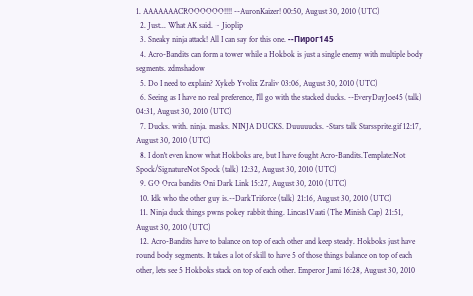1. AAAAAAACROOOOOO!!!! --AuronKaizer! 00:50, August 30, 2010 (UTC)
  2. Just... What AK said. ~ Jioplip
  3. Sneaky ninja attack! All I can say for this one. --Пирог145
  4. Acro-Bandits can form a tower while a Hokbok is just a single enemy with multiple body segments. zdmshadow
  5. Do I need to explain? Xykeb Yvolix Zraliv 03:06, August 30, 2010 (UTC)
  6. Seeing as I have no real preference, I'll go with the stacked ducks. --EveryDayJoe45 (talk) 04:31, August 30, 2010 (UTC)
  7. Ducks. with. ninja. masks. NINJA DUCKS. Duuuuucks. -Stars talk Starssprite.gif 12:17, August 30, 2010 (UTC)
  8. I don't even know what Hokboks are, but I have fought Acro-Bandits.Template:Not Spock/SignatureNot Spock (talk) 12:32, August 30, 2010 (UTC)
  9. GO Orca bandits Oni Dark Link 15:27, August 30, 2010 (UTC)
  10. Idk who the other guy is.--DarkTriforce (talk) 21:16, August 30, 2010 (UTC)
  11. Ninja duck things pwns pokey rabbit thing. Lincas1Vaati (The Minish Cap) 21:51, August 30, 2010 (UTC)
  12. Acro-Bandits have to balance on top of each other and keep steady. Hokboks just have round body segments. It takes a lot of skill to have 5 of those things balance on top of each other, lets see 5 Hokboks stack on top of each other. Emperor Jami 16:28, August 30, 2010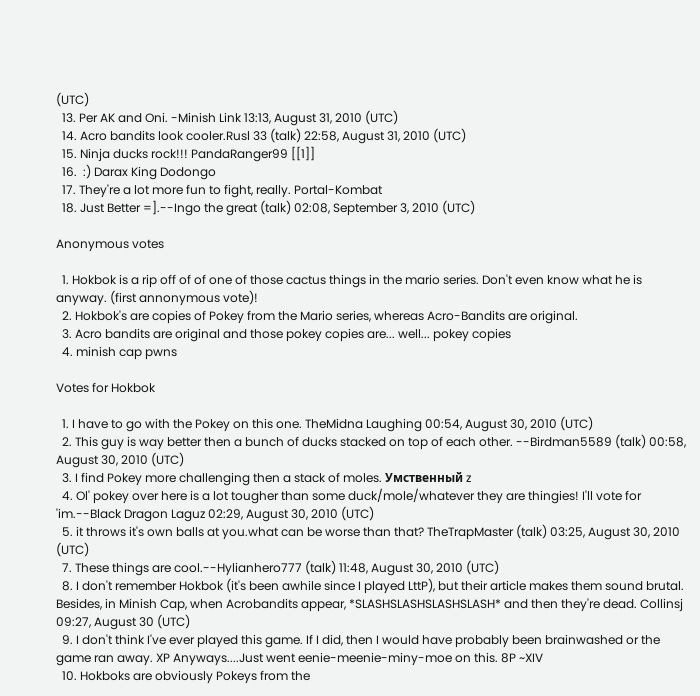(UTC)
  13. Per AK and Oni. -Minish Link 13:13, August 31, 2010 (UTC)
  14. Acro bandits look cooler.Rusl 33 (talk) 22:58, August 31, 2010 (UTC)
  15. Ninja ducks rock!!! PandaRanger99 [[1]]
  16.  :) Darax King Dodongo
  17. They're a lot more fun to fight, really. Portal-Kombat
  18. Just Better =].--Ingo the great (talk) 02:08, September 3, 2010 (UTC)

Anonymous votes

  1. Hokbok is a rip off of of one of those cactus things in the mario series. Don't even know what he is anyway. (first annonymous vote)!
  2. Hokbok's are copies of Pokey from the Mario series, whereas Acro-Bandits are original.
  3. Acro bandits are original and those pokey copies are... well... pokey copies
  4. minish cap pwns

Votes for Hokbok

  1. I have to go with the Pokey on this one. TheMidna Laughing 00:54, August 30, 2010 (UTC)
  2. This guy is way better then a bunch of ducks stacked on top of each other. --Birdman5589 (talk) 00:58, August 30, 2010 (UTC)
  3. I find Pokey more challenging then a stack of moles. Умственный z
  4. Ol' pokey over here is a lot tougher than some duck/mole/whatever they are thingies! I'll vote for 'im.--Black Dragon Laguz 02:29, August 30, 2010 (UTC)
  5. it throws it's own balls at you.what can be worse than that? TheTrapMaster (talk) 03:25, August 30, 2010 (UTC)
  7. These things are cool.--Hylianhero777 (talk) 11:48, August 30, 2010 (UTC)
  8. I don't remember Hokbok (it's been awhile since I played LttP), but their article makes them sound brutal. Besides, in Minish Cap, when Acrobandits appear, *SLASHSLASHSLASHSLASH* and then they're dead. Collinsj 09:27, August 30 (UTC)
  9. I don't think I've ever played this game. If I did, then I would have probably been brainwashed or the game ran away. XP Anyways....Just went eenie-meenie-miny-moe on this. 8P ~XIV
  10. Hokboks are obviously Pokeys from the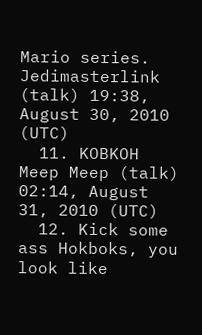Mario series. Jedimasterlink (talk) 19:38, August 30, 2010 (UTC)
  11. KOBKOH Meep Meep (talk) 02:14, August 31, 2010 (UTC)
  12. Kick some ass Hokboks, you look like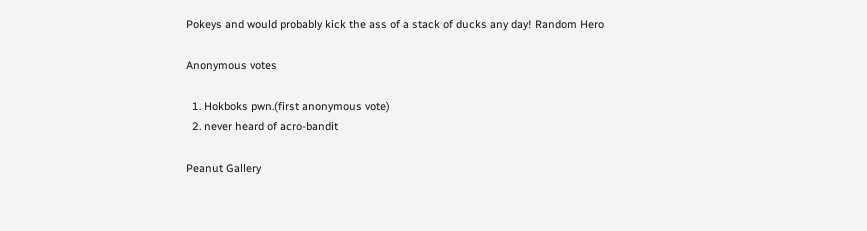Pokeys and would probably kick the ass of a stack of ducks any day! Random Hero

Anonymous votes

  1. Hokboks pwn.(first anonymous vote)
  2. never heard of acro-bandit

Peanut Gallery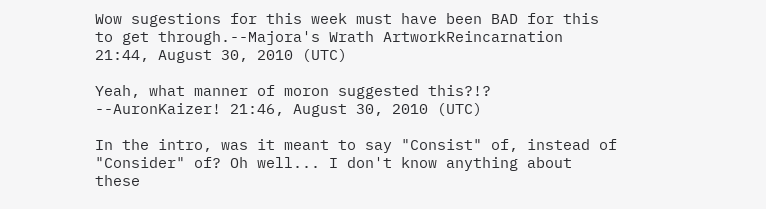Wow sugestions for this week must have been BAD for this to get through.--Majora's Wrath ArtworkReincarnation 21:44, August 30, 2010 (UTC)

Yeah, what manner of moron suggested this?!? --AuronKaizer! 21:46, August 30, 2010 (UTC)

In the intro, was it meant to say "Consist" of, instead of "Consider" of? Oh well... I don't know anything about these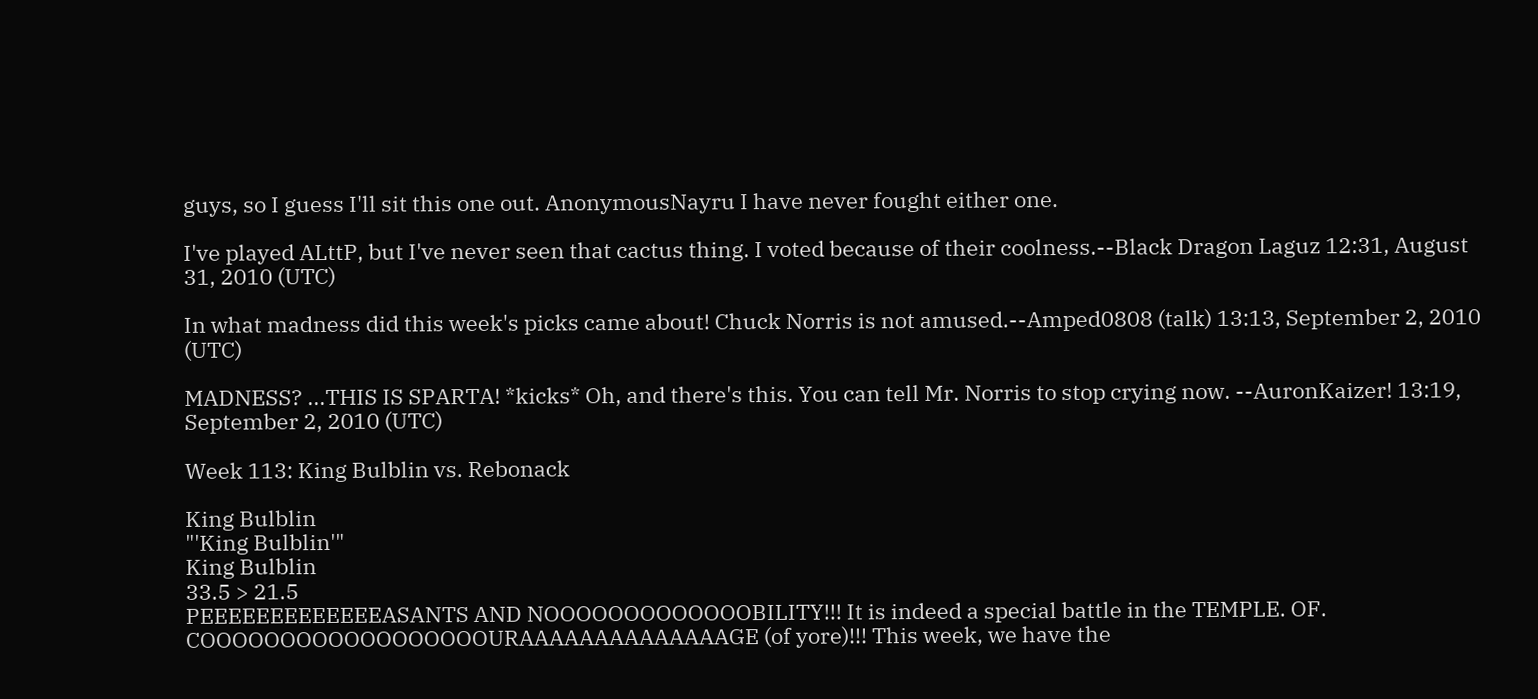guys, so I guess I'll sit this one out. AnonymousNayru I have never fought either one.

I've played ALttP, but I've never seen that cactus thing. I voted because of their coolness.--Black Dragon Laguz 12:31, August 31, 2010 (UTC)

In what madness did this week's picks came about! Chuck Norris is not amused.--Amped0808 (talk) 13:13, September 2, 2010 (UTC)

MADNESS? ...THIS IS SPARTA! *kicks* Oh, and there's this. You can tell Mr. Norris to stop crying now. --AuronKaizer! 13:19, September 2, 2010 (UTC)

Week 113: King Bulblin vs. Rebonack

King Bulblin
"'King Bulblin'"
King Bulblin
33.5 > 21.5
PEEEEEEEEEEEEEASANTS AND NOOOOOOOOOOOOOBILITY!!! It is indeed a special battle in the TEMPLE. OF. COOOOOOOOOOOOOOOOOOURAAAAAAAAAAAAAAGE (of yore)!!! This week, we have the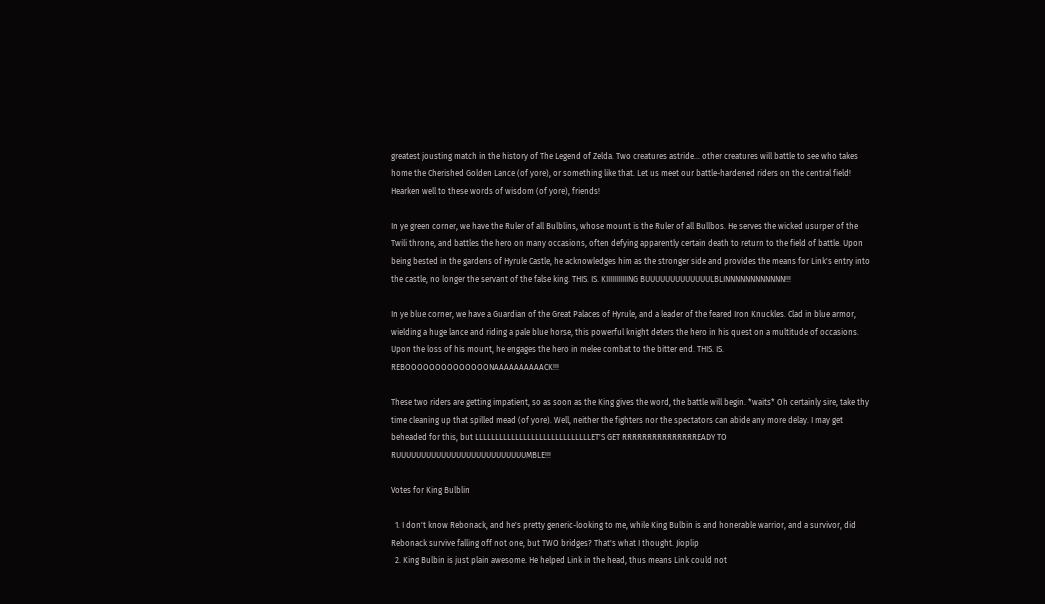greatest jousting match in the history of The Legend of Zelda. Two creatures astride... other creatures will battle to see who takes home the Cherished Golden Lance (of yore), or something like that. Let us meet our battle-hardened riders on the central field! Hearken well to these words of wisdom (of yore), friends!

In ye green corner, we have the Ruler of all Bulblins, whose mount is the Ruler of all Bullbos. He serves the wicked usurper of the Twili throne, and battles the hero on many occasions, often defying apparently certain death to return to the field of battle. Upon being bested in the gardens of Hyrule Castle, he acknowledges him as the stronger side and provides the means for Link's entry into the castle, no longer the servant of the false king. THIS. IS. KIIIIIIIIIIING BUUUUUUUUUUUUULBLINNNNNNNNNNNN!!!

In ye blue corner, we have a Guardian of the Great Palaces of Hyrule, and a leader of the feared Iron Knuckles. Clad in blue armor, wielding a huge lance and riding a pale blue horse, this powerful knight deters the hero in his quest on a multitude of occasions. Upon the loss of his mount, he engages the hero in melee combat to the bitter end. THIS. IS. REBOOOOOOOOOOOOOONAAAAAAAAAACK!!!

These two riders are getting impatient, so as soon as the King gives the word, the battle will begin. *waits* Oh certainly sire, take thy time cleaning up that spilled mead (of yore). Well, neither the fighters nor the spectators can abide any more delay. I may get beheaded for this, but LLLLLLLLLLLLLLLLLLLLLLLLLLLLLET'S GET RRRRRRRRRRRRRRREADY TO RUUUUUUUUUUUUUUUUUUUUUUUUUUMBLE!!!

Votes for King Bulblin

  1. I don't know Rebonack, and he's pretty generic-looking to me, while King Bulbin is and honerable warrior, and a survivor, did Rebonack survive falling off not one, but TWO bridges? That's what I thought. Jioplip
  2. King Bulbin is just plain awesome. He helped Link in the head, thus means Link could not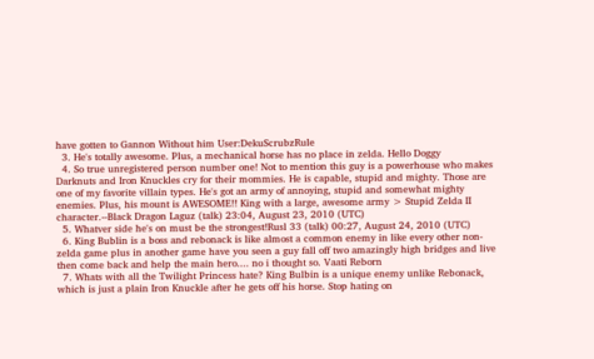have gotten to Gannon Without him User:DekuScrubzRule
  3. He's totally awesome. Plus, a mechanical horse has no place in zelda. Hello Doggy
  4. So true unregistered person number one! Not to mention this guy is a powerhouse who makes Darknuts and Iron Knuckles cry for their mommies. He is capable, stupid and mighty. Those are one of my favorite villain types. He's got an army of annoying, stupid and somewhat mighty enemies. Plus, his mount is AWESOME!! King with a large, awesome army > Stupid Zelda II character.--Black Dragon Laguz (talk) 23:04, August 23, 2010 (UTC)
  5. Whatver side he's on must be the strongest!Rusl 33 (talk) 00:27, August 24, 2010 (UTC)
  6. King Bublin is a boss and rebonack is like almost a common enemy in like every other non-zelda game plus in another game have you seen a guy fall off two amazingly high bridges and live then come back and help the main hero.... no i thought so. Vaati Reborn
  7. Whats with all the Twilight Princess hate? King Bulbin is a unique enemy unlike Rebonack, which is just a plain Iron Knuckle after he gets off his horse. Stop hating on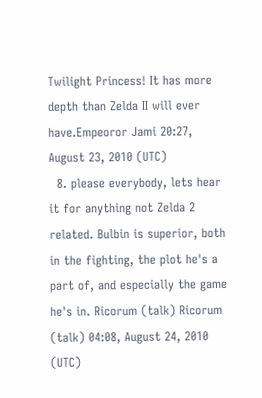Twilight Princess! It has more depth than Zelda II will ever have.Empeoror Jami 20:27, August 23, 2010 (UTC)
  8. please everybody, lets hear it for anything not Zelda 2 related. Bulbin is superior, both in the fighting, the plot he's a part of, and especially the game he's in. Ricorum (talk) Ricorum (talk) 04:08, August 24, 2010 (UTC)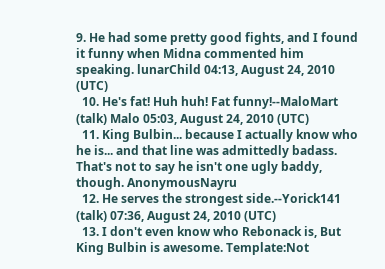9. He had some pretty good fights, and I found it funny when Midna commented him speaking. lunarChild 04:13, August 24, 2010 (UTC)
  10. He's fat! Huh huh! Fat funny!--MaloMart (talk) Malo 05:03, August 24, 2010 (UTC)
  11. King Bulbin... because I actually know who he is... and that line was admittedly badass. That's not to say he isn't one ugly baddy, though. AnonymousNayru
  12. He serves the strongest side.--Yorick141 (talk) 07:36, August 24, 2010 (UTC)
  13. I don't even know who Rebonack is, But King Bulbin is awesome. Template:Not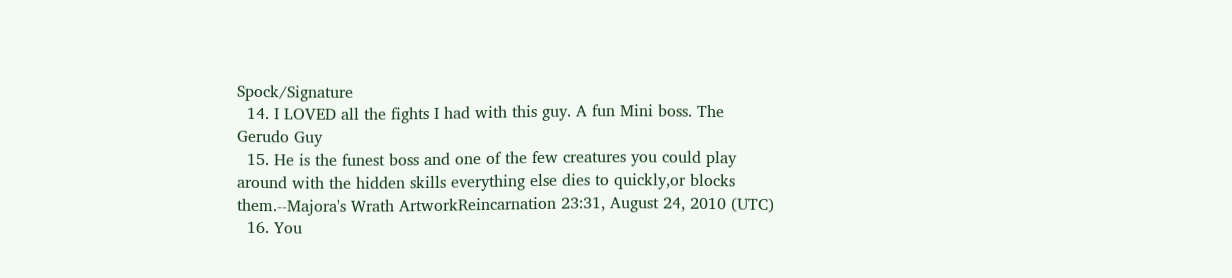Spock/Signature
  14. I LOVED all the fights I had with this guy. A fun Mini boss. The Gerudo Guy
  15. He is the funest boss and one of the few creatures you could play around with the hidden skills everything else dies to quickly,or blocks them.--Majora's Wrath ArtworkReincarnation 23:31, August 24, 2010 (UTC)
  16. You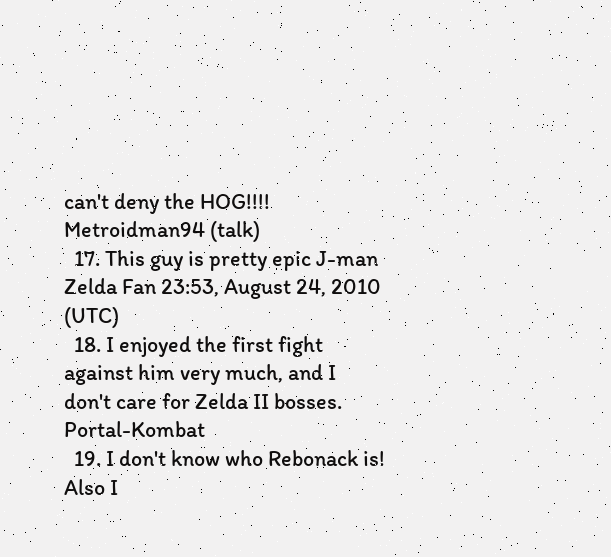can't deny the HOG!!!! Metroidman94 (talk)
  17. This guy is pretty epic J-man Zelda Fan 23:53, August 24, 2010 (UTC)
  18. I enjoyed the first fight against him very much, and I don't care for Zelda II bosses. Portal-Kombat
  19. I don't know who Rebonack is! Also I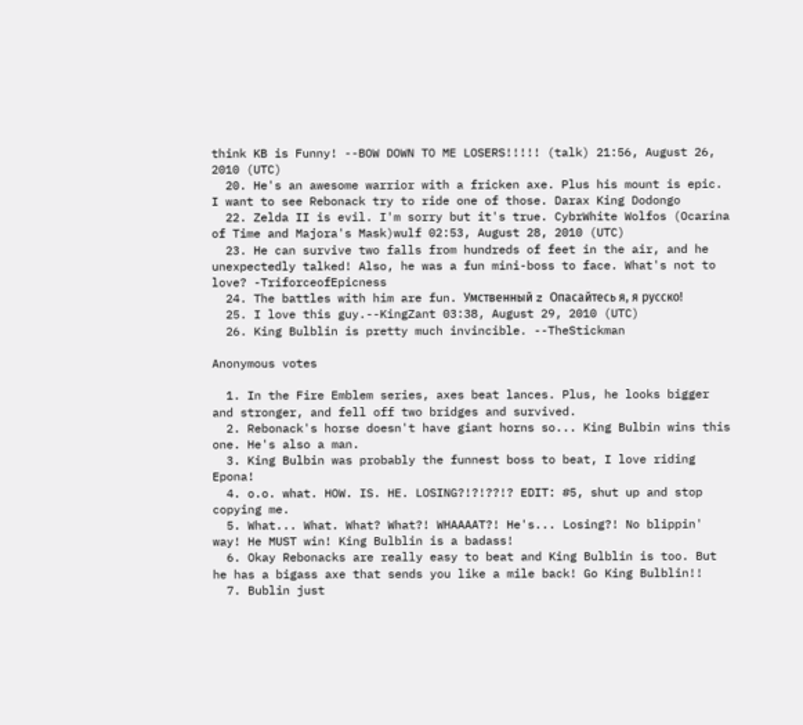think KB is Funny! --BOW DOWN TO ME LOSERS!!!!! (talk) 21:56, August 26, 2010 (UTC)
  20. He's an awesome warrior with a fricken axe. Plus his mount is epic. I want to see Rebonack try to ride one of those. Darax King Dodongo
  22. Zelda II is evil. I'm sorry but it's true. CybrWhite Wolfos (Ocarina of Time and Majora's Mask)wulf 02:53, August 28, 2010 (UTC)
  23. He can survive two falls from hundreds of feet in the air, and he unexpectedly talked! Also, he was a fun mini-boss to face. What's not to love? -TriforceofEpicness
  24. The battles with him are fun. Умственный z Опасайтесь я, я русско!
  25. I love this guy.--KingZant 03:38, August 29, 2010 (UTC)
  26. King Bulblin is pretty much invincible. --TheStickman

Anonymous votes

  1. In the Fire Emblem series, axes beat lances. Plus, he looks bigger and stronger, and fell off two bridges and survived.
  2. Rebonack's horse doesn't have giant horns so... King Bulbin wins this one. He's also a man.
  3. King Bulbin was probably the funnest boss to beat, I love riding Epona!
  4. o.o. what. HOW. IS. HE. LOSING?!?!??!? EDIT: #5, shut up and stop copying me.
  5. What... What. What? What?! WHAAAAT?! He's... Losing?! No blippin' way! He MUST win! King Bulblin is a badass!
  6. Okay Rebonacks are really easy to beat and King Bulblin is too. But he has a bigass axe that sends you like a mile back! Go King Bulblin!!
  7. Bublin just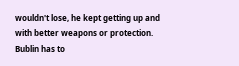wouldn't lose, he kept getting up and with better weapons or protection. Bublin has to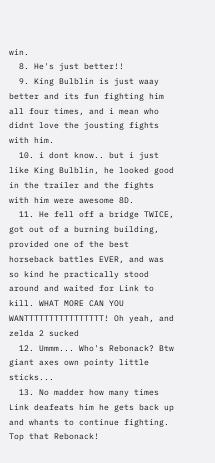win.
  8. He's just better!!
  9. King Bulblin is just waay better and its fun fighting him all four times, and i mean who didnt love the jousting fights with him.
  10. i dont know.. but i just like King Bulblin, he looked good in the trailer and the fights with him were awesome 8D.
  11. He fell off a bridge TWICE, got out of a burning building, provided one of the best horseback battles EVER, and was so kind he practically stood around and waited for Link to kill. WHAT MORE CAN YOU WANTTTTTTTTTTTTTTTT! Oh yeah, and zelda 2 sucked
  12. Ummm... Who's Rebonack? Btw giant axes own pointy little sticks...
  13. No madder how many times Link deafeats him he gets back up and whants to continue fighting. Top that Rebonack!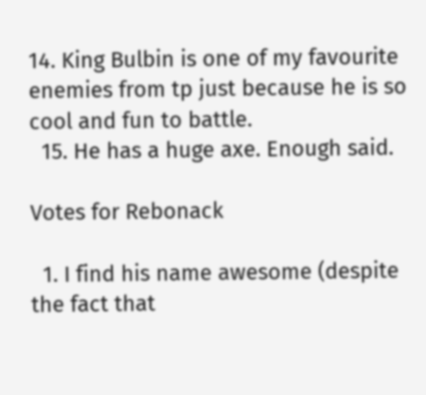14. King Bulbin is one of my favourite enemies from tp just because he is so cool and fun to battle.
  15. He has a huge axe. Enough said.

Votes for Rebonack

  1. I find his name awesome (despite the fact that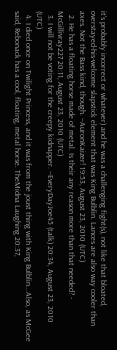it's probably incorrect or whatever) and he was a challenging fight(s), not like that bloated, overstayed-his-welcome slapstick element that was King Bulblin. Lances are also way cooler than axes. Not the Bass kind, though. --AuronKaizer! 19:53, August 23, 2010 (UTC)
  2. He has a floating horse made of metal. Is their any reason more than that needed? - McGillivray227 20:11, August 23, 2010 (UTC)
  3. I will not be voting for the creepy kidnapper. --EveryDayJoe45 (talk) 20:34, August 23, 2010 (UTC)
  4. I died once on Twilight Princess, and it was from the joust thing with King Bulblin...Also, as McGee said, Rebonack has a cool, floating, metal horse. TheMidna Laughing 20:37,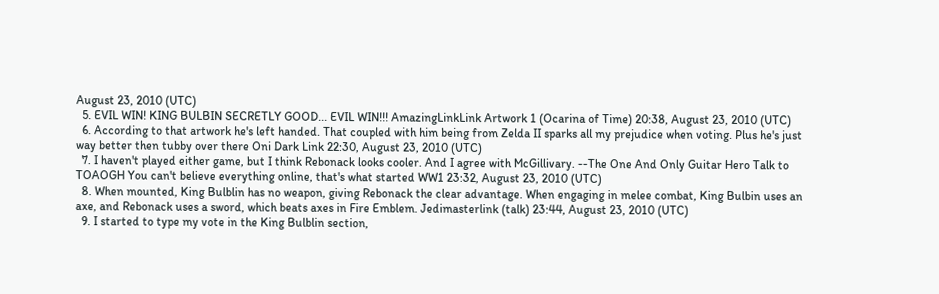August 23, 2010 (UTC)
  5. EVIL WIN! KING BULBIN SECRETLY GOOD... EVIL WIN!!! AmazingLinkLink Artwork 1 (Ocarina of Time) 20:38, August 23, 2010 (UTC)
  6. According to that artwork he's left handed. That coupled with him being from Zelda II sparks all my prejudice when voting. Plus he's just way better then tubby over there Oni Dark Link 22:30, August 23, 2010 (UTC)
  7. I haven't played either game, but I think Rebonack looks cooler. And I agree with McGillivary. --The One And Only Guitar Hero Talk to TOAOGH You can't believe everything online, that's what started WW1 23:32, August 23, 2010 (UTC)
  8. When mounted, King Bulblin has no weapon, giving Rebonack the clear advantage. When engaging in melee combat, King Bulbin uses an axe, and Rebonack uses a sword, which beats axes in Fire Emblem. Jedimasterlink (talk) 23:44, August 23, 2010 (UTC)
  9. I started to type my vote in the King Bulblin section,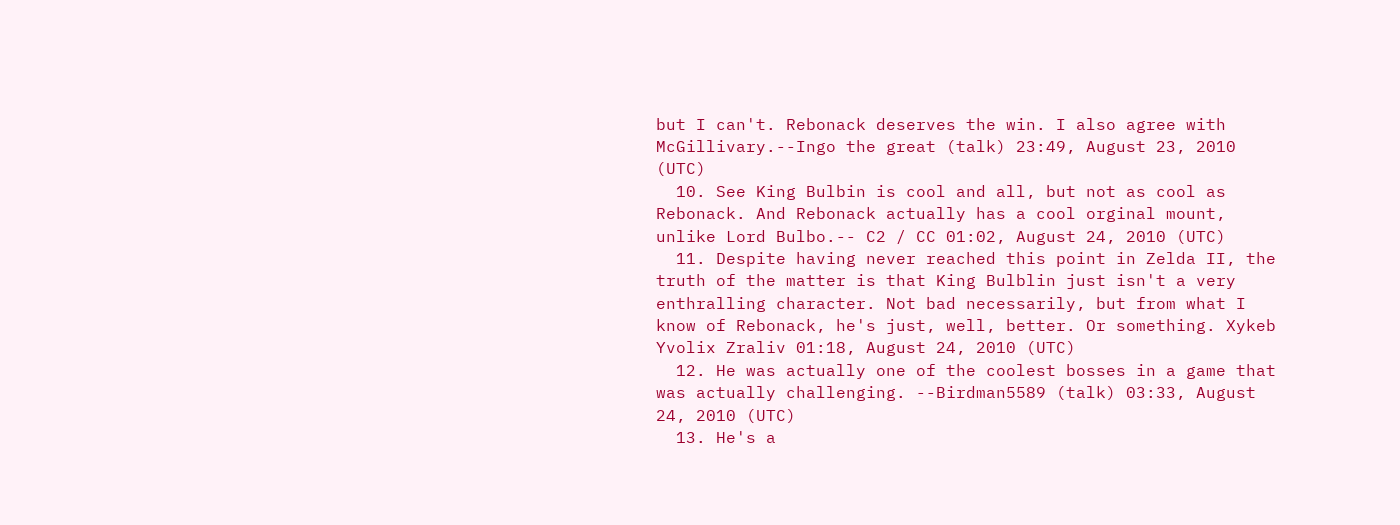but I can't. Rebonack deserves the win. I also agree with McGillivary.--Ingo the great (talk) 23:49, August 23, 2010 (UTC)
  10. See King Bulbin is cool and all, but not as cool as Rebonack. And Rebonack actually has a cool orginal mount, unlike Lord Bulbo.-- C2 / CC 01:02, August 24, 2010 (UTC)
  11. Despite having never reached this point in Zelda II, the truth of the matter is that King Bulblin just isn't a very enthralling character. Not bad necessarily, but from what I know of Rebonack, he's just, well, better. Or something. Xykeb Yvolix Zraliv 01:18, August 24, 2010 (UTC)
  12. He was actually one of the coolest bosses in a game that was actually challenging. --Birdman5589 (talk) 03:33, August 24, 2010 (UTC)
  13. He's a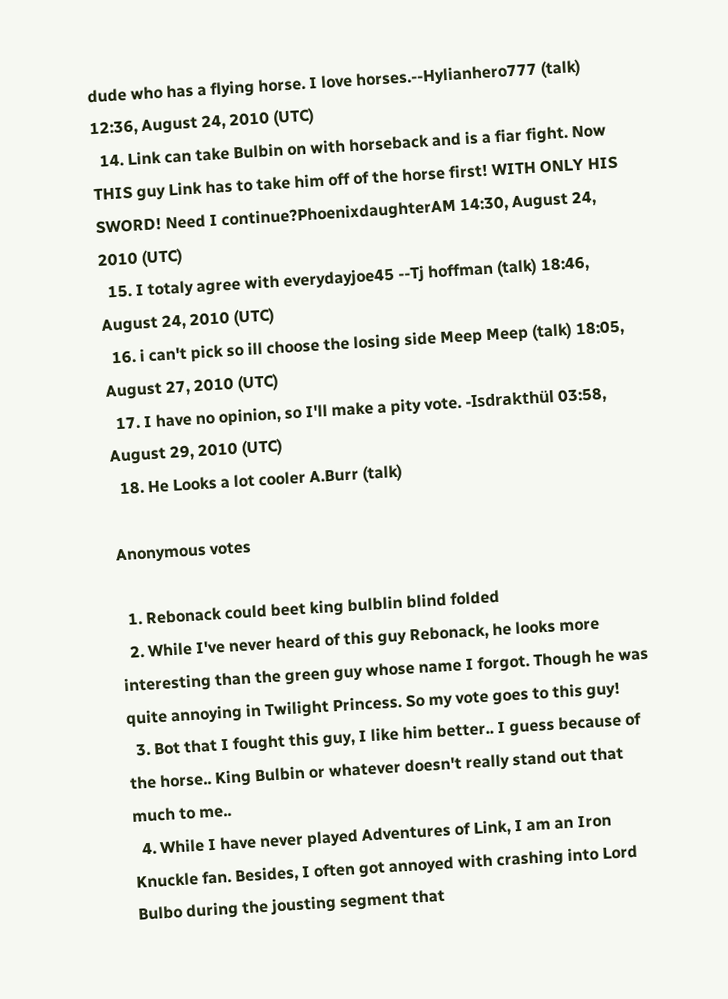dude who has a flying horse. I love horses.--Hylianhero777 (talk) 12:36, August 24, 2010 (UTC)
  14. Link can take Bulbin on with horseback and is a fiar fight. Now THIS guy Link has to take him off of the horse first! WITH ONLY HIS SWORD! Need I continue?PhoenixdaughterAM 14:30, August 24, 2010 (UTC)
  15. I totaly agree with everydayjoe45 --Tj hoffman (talk) 18:46, August 24, 2010 (UTC)
  16. i can't pick so ill choose the losing side Meep Meep (talk) 18:05, August 27, 2010 (UTC)
  17. I have no opinion, so I'll make a pity vote. -Isdrakthül 03:58, August 29, 2010 (UTC)
  18. He Looks a lot cooler A.Burr (talk)

Anonymous votes

  1. Rebonack could beet king bulblin blind folded
  2. While I've never heard of this guy Rebonack, he looks more interesting than the green guy whose name I forgot. Though he was quite annoying in Twilight Princess. So my vote goes to this guy!
  3. Bot that I fought this guy, I like him better.. I guess because of the horse.. King Bulbin or whatever doesn't really stand out that much to me..
  4. While I have never played Adventures of Link, I am an Iron Knuckle fan. Besides, I often got annoyed with crashing into Lord Bulbo during the jousting segment that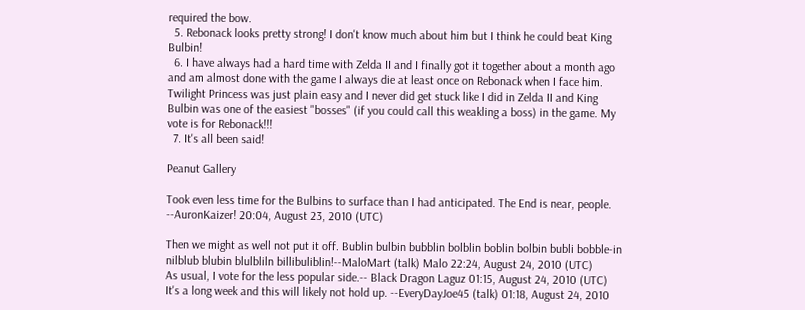required the bow.
  5. Rebonack looks pretty strong! I don't know much about him but I think he could beat King Bulbin!
  6. I have always had a hard time with Zelda II and I finally got it together about a month ago and am almost done with the game I always die at least once on Rebonack when I face him. Twilight Princess was just plain easy and I never did get stuck like I did in Zelda II and King Bulbin was one of the easiest "bosses" (if you could call this weakling a boss) in the game. My vote is for Rebonack!!!
  7. It's all been said!

Peanut Gallery

Took even less time for the Bulbins to surface than I had anticipated. The End is near, people. --AuronKaizer! 20:04, August 23, 2010 (UTC)

Then we might as well not put it off. Bublin bulbin bubblin bolblin boblin bolbin bubli bobble-in nilblub blubin blulbliln billibuliblin!--MaloMart (talk) Malo 22:24, August 24, 2010 (UTC)
As usual, I vote for the less popular side.-- Black Dragon Laguz 01:15, August 24, 2010 (UTC)
It's a long week and this will likely not hold up. --EveryDayJoe45 (talk) 01:18, August 24, 2010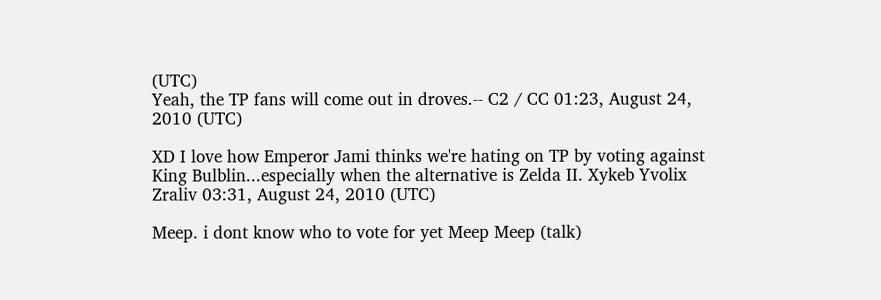(UTC)
Yeah, the TP fans will come out in droves.-- C2 / CC 01:23, August 24, 2010 (UTC)

XD I love how Emperor Jami thinks we're hating on TP by voting against King Bulblin...especially when the alternative is Zelda II. Xykeb Yvolix Zraliv 03:31, August 24, 2010 (UTC)

Meep. i dont know who to vote for yet Meep Meep (talk)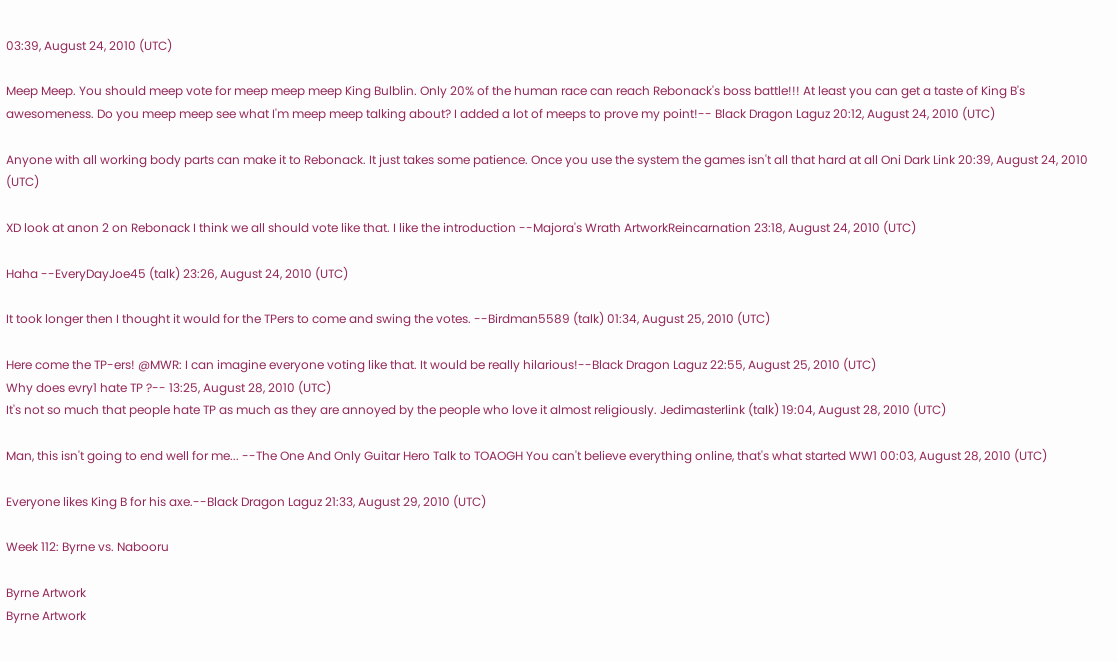03:39, August 24, 2010 (UTC)

Meep Meep. You should meep vote for meep meep meep King Bulblin. Only 20% of the human race can reach Rebonack's boss battle!!! At least you can get a taste of King B's awesomeness. Do you meep meep see what I'm meep meep talking about? I added a lot of meeps to prove my point!-- Black Dragon Laguz 20:12, August 24, 2010 (UTC)

Anyone with all working body parts can make it to Rebonack. It just takes some patience. Once you use the system the games isn't all that hard at all Oni Dark Link 20:39, August 24, 2010 (UTC)

XD look at anon 2 on Rebonack I think we all should vote like that. I like the introduction --Majora's Wrath ArtworkReincarnation 23:18, August 24, 2010 (UTC)

Haha --EveryDayJoe45 (talk) 23:26, August 24, 2010 (UTC)

It took longer then I thought it would for the TPers to come and swing the votes. --Birdman5589 (talk) 01:34, August 25, 2010 (UTC)

Here come the TP-ers! @MWR: I can imagine everyone voting like that. It would be really hilarious!--Black Dragon Laguz 22:55, August 25, 2010 (UTC)
Why does evry1 hate TP ?-- 13:25, August 28, 2010 (UTC)
It's not so much that people hate TP as much as they are annoyed by the people who love it almost religiously. Jedimasterlink (talk) 19:04, August 28, 2010 (UTC)

Man, this isn't going to end well for me... --The One And Only Guitar Hero Talk to TOAOGH You can't believe everything online, that's what started WW1 00:03, August 28, 2010 (UTC)

Everyone likes King B for his axe.--Black Dragon Laguz 21:33, August 29, 2010 (UTC)

Week 112: Byrne vs. Nabooru

Byrne Artwork
Byrne Artwork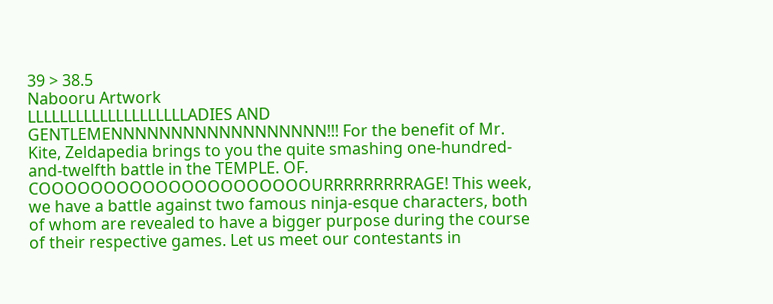39 > 38.5
Nabooru Artwork
LLLLLLLLLLLLLLLLLLLLADIES AND GENTLEMENNNNNNNNNNNNNNNNNN!!! For the benefit of Mr. Kite, Zeldapedia brings to you the quite smashing one-hundred-and-twelfth battle in the TEMPLE. OF. COOOOOOOOOOOOOOOOOOOOOURRRRRRRRRAGE! This week, we have a battle against two famous ninja-esque characters, both of whom are revealed to have a bigger purpose during the course of their respective games. Let us meet our contestants in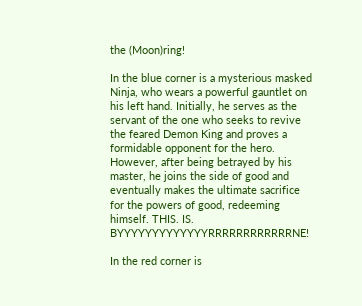the (Moon)ring!

In the blue corner is a mysterious masked Ninja, who wears a powerful gauntlet on his left hand. Initially, he serves as the servant of the one who seeks to revive the feared Demon King and proves a formidable opponent for the hero. However, after being betrayed by his master, he joins the side of good and eventually makes the ultimate sacrifice for the powers of good, redeeming himself. THIS. IS. BYYYYYYYYYYYYYRRRRRRRRRRRRNE!

In the red corner is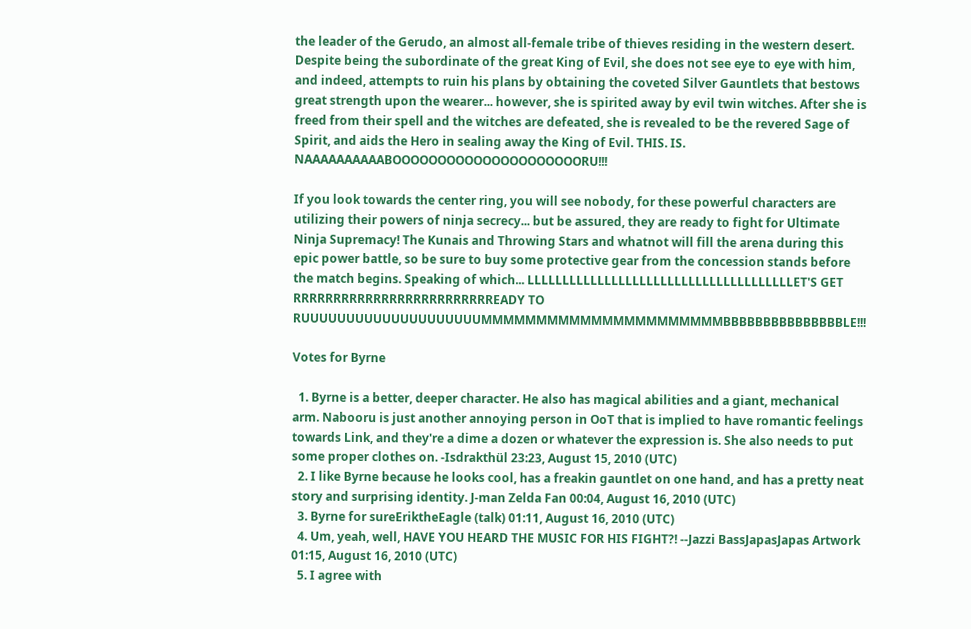the leader of the Gerudo, an almost all-female tribe of thieves residing in the western desert. Despite being the subordinate of the great King of Evil, she does not see eye to eye with him, and indeed, attempts to ruin his plans by obtaining the coveted Silver Gauntlets that bestows great strength upon the wearer... however, she is spirited away by evil twin witches. After she is freed from their spell and the witches are defeated, she is revealed to be the revered Sage of Spirit, and aids the Hero in sealing away the King of Evil. THIS. IS. NAAAAAAAAAABOOOOOOOOOOOOOOOOOOOOORU!!!

If you look towards the center ring, you will see nobody, for these powerful characters are utilizing their powers of ninja secrecy... but be assured, they are ready to fight for Ultimate Ninja Supremacy! The Kunais and Throwing Stars and whatnot will fill the arena during this epic power battle, so be sure to buy some protective gear from the concession stands before the match begins. Speaking of which... LLLLLLLLLLLLLLLLLLLLLLLLLLLLLLLLLLLLLLET'S GET RRRRRRRRRRRRRRRRRRRRRRRRREADY TO RUUUUUUUUUUUUUUUUUUUUMMMMMMMMMMMMMMMMMMMMMMBBBBBBBBBBBBBBBLE!!!

Votes for Byrne

  1. Byrne is a better, deeper character. He also has magical abilities and a giant, mechanical arm. Nabooru is just another annoying person in OoT that is implied to have romantic feelings towards Link, and they're a dime a dozen or whatever the expression is. She also needs to put some proper clothes on. -Isdrakthül 23:23, August 15, 2010 (UTC)
  2. I like Byrne because he looks cool, has a freakin gauntlet on one hand, and has a pretty neat story and surprising identity. J-man Zelda Fan 00:04, August 16, 2010 (UTC)
  3. Byrne for sureEriktheEagle (talk) 01:11, August 16, 2010 (UTC)
  4. Um, yeah, well, HAVE YOU HEARD THE MUSIC FOR HIS FIGHT?! --Jazzi BassJapasJapas Artwork 01:15, August 16, 2010 (UTC)
  5. I agree with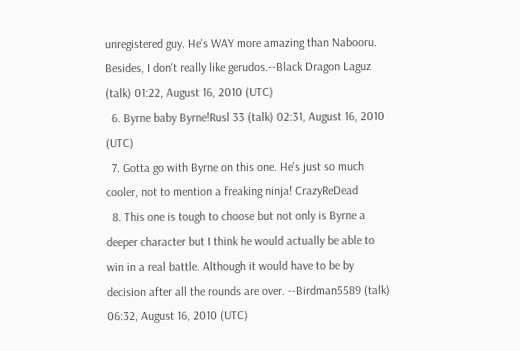unregistered guy. He's WAY more amazing than Nabooru. Besides, I don't really like gerudos.--Black Dragon Laguz (talk) 01:22, August 16, 2010 (UTC)
  6. Byrne baby Byrne!Rusl 33 (talk) 02:31, August 16, 2010 (UTC)
  7. Gotta go with Byrne on this one. He's just so much cooler, not to mention a freaking ninja! CrazyReDead
  8. This one is tough to choose but not only is Byrne a deeper character but I think he would actually be able to win in a real battle. Although it would have to be by decision after all the rounds are over. --Birdman5589 (talk) 06:32, August 16, 2010 (UTC)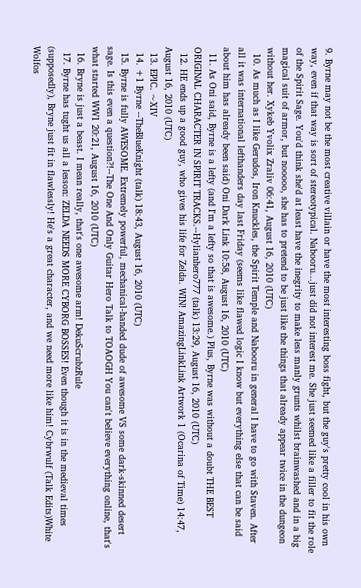9. Byrne may not be the most creative villain or have the most interesting boss fight, but the guy's pretty cool in his own way, even if that way is sort of stereotypical. Nabooru...just did not interest me. She just seemed like a filler to fit the role of the Spirit Sage. You'd think she'd at least have the inegrity to make less manly grunts whilst brainwashed and in a big magical suit of armor, but nooooo, she has to pretend to be just like the things that already appear twice in the dungeon without her. Xykeb Yvolix Zraliv 06:41, August 16, 2010 (UTC)
  10. As much as I like Gerudos, Iron Knuckles, the Spirit Temple and Nabooru in general I have to go with Staven. After all it was international lefthanders day last Friday (seems like flawed logic I know but everything else that can be said about him has already been said) Oni Dark Link 10:58, August 16, 2010 (UTC)
  11. As Oni said, Byrne is a lefty (and I'm a lefty so that is awesome.) Plus, Byrne was without a doubt THE BEST ORIGINAL CHARACTER IN SPIRIT TRACKS.--Hylianhero777 (talk) 13:29, August 16, 2010 (UTC)
  12. HE ends up a good guy, who gives his life for Zelda. WIN! AmazingLinkLink Artwork 1 (Ocarina of Time) 14:47, August 16, 2010 (UTC)
  13. EPIC. ~XIV
  14. +1 Byrne --TheBlueKnight (talk) 18:43, August 16, 2010 (UTC)
  15. Byrne is fully AWESOME. Extremely powerful, mechanical-handed dude of awesome VS some dark-skinned desert sage. Is this even a question?!--The One And Only Guitar Hero Talk to TOAOGH You can't believe everything online, that's what started WW1 20:21, August 16, 2010 (UTC)
  16. Bryne is just a beast. I mean really, that's one awesome arm! DekuScrubzRule
  17. Byrne has tught us all a lesson: ZELDA NEEDS MORE CYBORG BOSSES! Even though it is in the medieval times (supposedly), Bryne just fit in flawlessly! He's a great character, and we need more like him! Cybrwulf (Talk Edits)White Wolfos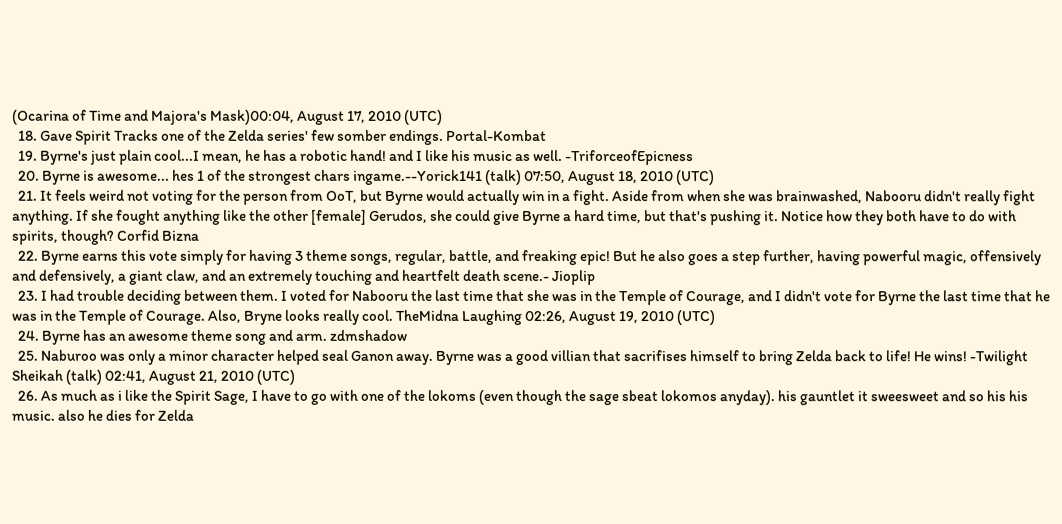(Ocarina of Time and Majora's Mask)00:04, August 17, 2010 (UTC)
  18. Gave Spirit Tracks one of the Zelda series' few somber endings. Portal-Kombat
  19. Byrne's just plain cool...I mean, he has a robotic hand! and I like his music as well. -TriforceofEpicness
  20. Byrne is awesome... hes 1 of the strongest chars ingame.--Yorick141 (talk) 07:50, August 18, 2010 (UTC)
  21. It feels weird not voting for the person from OoT, but Byrne would actually win in a fight. Aside from when she was brainwashed, Nabooru didn't really fight anything. If she fought anything like the other [female] Gerudos, she could give Byrne a hard time, but that's pushing it. Notice how they both have to do with spirits, though? Corfid Bizna
  22. Byrne earns this vote simply for having 3 theme songs, regular, battle, and freaking epic! But he also goes a step further, having powerful magic, offensively and defensively, a giant claw, and an extremely touching and heartfelt death scene.- Jioplip
  23. I had trouble deciding between them. I voted for Nabooru the last time that she was in the Temple of Courage, and I didn't vote for Byrne the last time that he was in the Temple of Courage. Also, Bryne looks really cool. TheMidna Laughing 02:26, August 19, 2010 (UTC)
  24. Byrne has an awesome theme song and arm. zdmshadow
  25. Naburoo was only a minor character helped seal Ganon away. Byrne was a good villian that sacrifises himself to bring Zelda back to life! He wins! -Twilight Sheikah (talk) 02:41, August 21, 2010 (UTC)
  26. As much as i like the Spirit Sage, I have to go with one of the lokoms (even though the sage sbeat lokomos anyday). his gauntlet it sweesweet and so his his music. also he dies for Zelda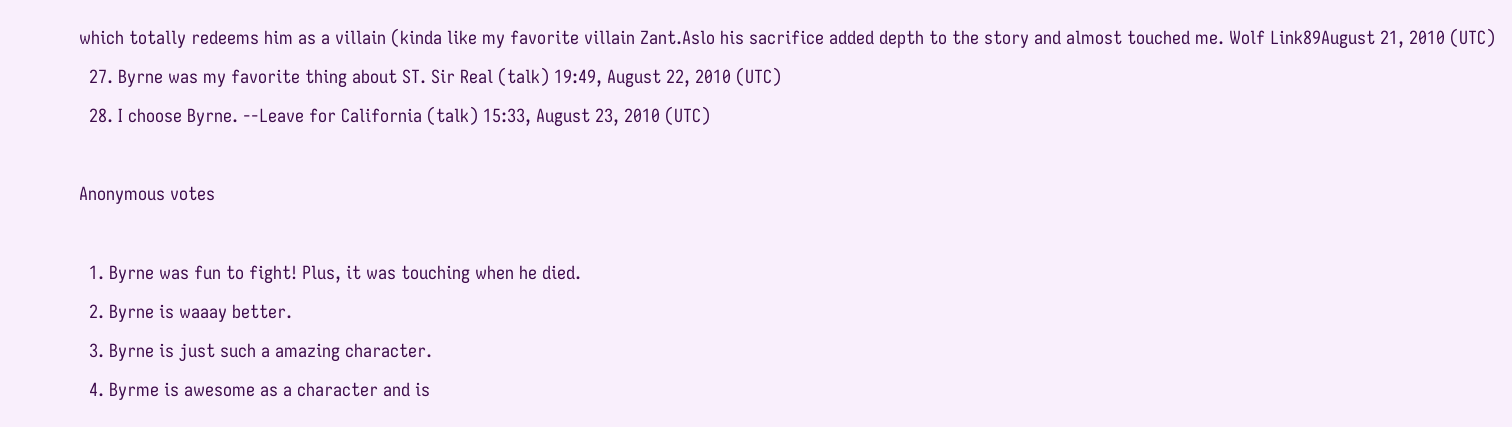which totally redeems him as a villain (kinda like my favorite villain Zant.Aslo his sacrifice added depth to the story and almost touched me. Wolf Link89August 21, 2010 (UTC)
  27. Byrne was my favorite thing about ST. Sir Real (talk) 19:49, August 22, 2010 (UTC)
  28. I choose Byrne. --Leave for California (talk) 15:33, August 23, 2010 (UTC)

Anonymous votes

  1. Byrne was fun to fight! Plus, it was touching when he died.
  2. Byrne is waaay better.
  3. Byrne is just such a amazing character.
  4. Byrme is awesome as a character and is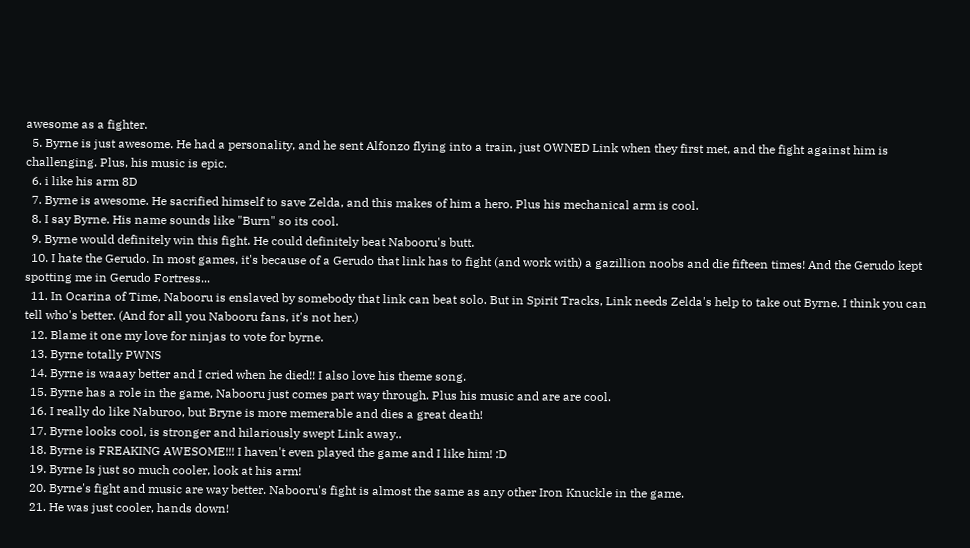awesome as a fighter.
  5. Byrne is just awesome. He had a personality, and he sent Alfonzo flying into a train, just OWNED Link when they first met, and the fight against him is challenging. Plus, his music is epic.
  6. i like his arm 8D
  7. Byrne is awesome. He sacrified himself to save Zelda, and this makes of him a hero. Plus his mechanical arm is cool.
  8. I say Byrne. His name sounds like "Burn" so its cool.
  9. Byrne would definitely win this fight. He could definitely beat Nabooru's butt.
  10. I hate the Gerudo. In most games, it's because of a Gerudo that link has to fight (and work with) a gazillion noobs and die fifteen times! And the Gerudo kept spotting me in Gerudo Fortress...
  11. In Ocarina of Time, Nabooru is enslaved by somebody that link can beat solo. But in Spirit Tracks, Link needs Zelda's help to take out Byrne. I think you can tell who's better. (And for all you Nabooru fans, it's not her.)
  12. Blame it one my love for ninjas to vote for byrne.
  13. Byrne totally PWNS
  14. Byrne is waaay better and I cried when he died!! I also love his theme song.
  15. Byrne has a role in the game, Nabooru just comes part way through. Plus his music and are are cool.
  16. I really do like Naburoo, but Bryne is more memerable and dies a great death!
  17. Byrne looks cool, is stronger and hilariously swept Link away..
  18. Byrne is FREAKING AWESOME!!! I haven't even played the game and I like him! :D
  19. Byrne Is just so much cooler, look at his arm!
  20. Byrne's fight and music are way better. Nabooru's fight is almost the same as any other Iron Knuckle in the game.
  21. He was just cooler, hands down!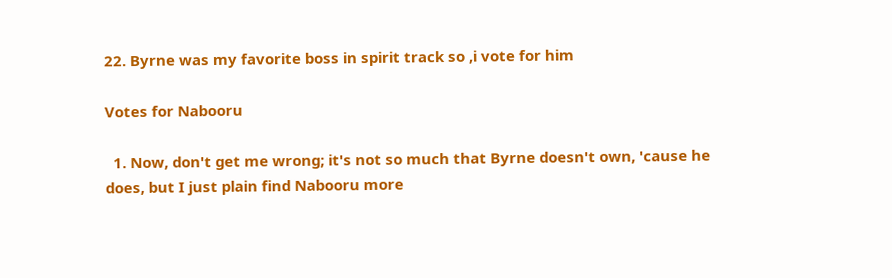22. Byrne was my favorite boss in spirit track so ,i vote for him

Votes for Nabooru

  1. Now, don't get me wrong; it's not so much that Byrne doesn't own, 'cause he does, but I just plain find Nabooru more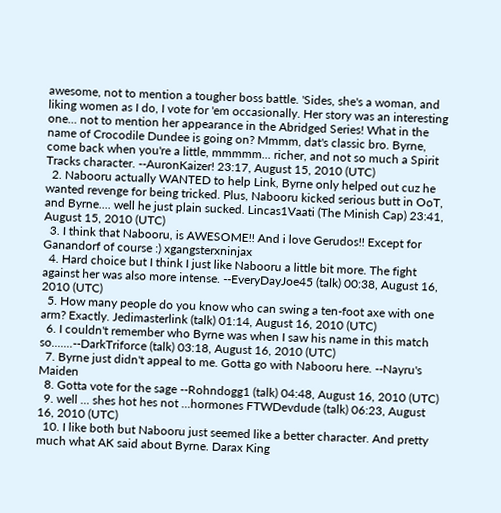awesome, not to mention a tougher boss battle. 'Sides, she's a woman, and liking women as I do, I vote for 'em occasionally. Her story was an interesting one... not to mention her appearance in the Abridged Series! What in the name of Crocodile Dundee is going on? Mmmm, dat's classic bro. Byrne, come back when you're a little, mmmmm... richer, and not so much a Spirit Tracks character. --AuronKaizer! 23:17, August 15, 2010 (UTC)
  2. Nabooru actually WANTED to help Link, Byrne only helped out cuz he wanted revenge for being tricked. Plus, Nabooru kicked serious butt in OoT, and Byrne.... well he just plain sucked. Lincas1Vaati (The Minish Cap) 23:41, August 15, 2010 (UTC)
  3. I think that Nabooru, is AWESOME!! And i love Gerudos!! Except for Ganandorf of course :) xgangsterxninjax
  4. Hard choice but I think I just like Nabooru a little bit more. The fight against her was also more intense. --EveryDayJoe45 (talk) 00:38, August 16, 2010 (UTC)
  5. How many people do you know who can swing a ten-foot axe with one arm? Exactly. Jedimasterlink (talk) 01:14, August 16, 2010 (UTC)
  6. I couldn't remember who Byrne was when I saw his name in this match so.......--DarkTriforce (talk) 03:18, August 16, 2010 (UTC)
  7. Byrne just didn't appeal to me. Gotta go with Nabooru here. --Nayru's Maiden
  8. Gotta vote for the sage --Rohndogg1 (talk) 04:48, August 16, 2010 (UTC)
  9. well ... shes hot hes not ...hormones FTWDevdude (talk) 06:23, August 16, 2010 (UTC)
  10. I like both but Nabooru just seemed like a better character. And pretty much what AK said about Byrne. Darax King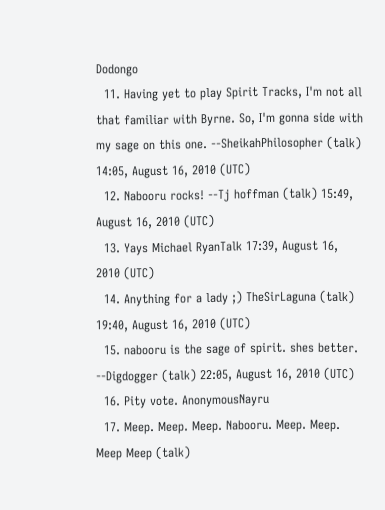Dodongo
  11. Having yet to play Spirit Tracks, I'm not all that familiar with Byrne. So, I'm gonna side with my sage on this one. --SheikahPhilosopher (talk) 14:05, August 16, 2010 (UTC)
  12. Nabooru rocks! --Tj hoffman (talk) 15:49, August 16, 2010 (UTC)
  13. Yays Michael RyanTalk 17:39, August 16, 2010 (UTC)
  14. Anything for a lady ;) TheSirLaguna (talk) 19:40, August 16, 2010 (UTC)
  15. nabooru is the sage of spirit. shes better. --Digdogger (talk) 22:05, August 16, 2010 (UTC)
  16. Pity vote. AnonymousNayru
  17. Meep. Meep. Meep. Nabooru. Meep. Meep. Meep Meep (talk)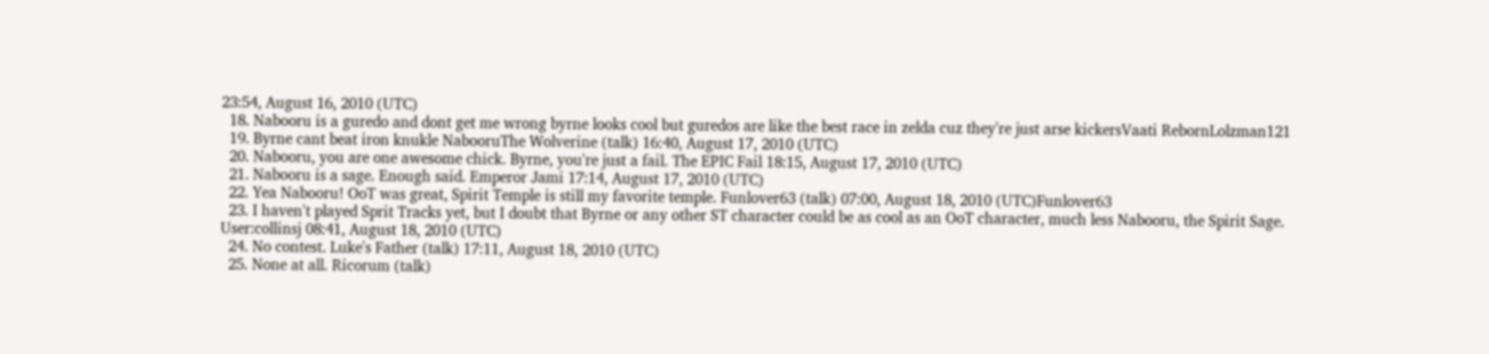23:54, August 16, 2010 (UTC)
  18. Nabooru is a guredo and dont get me wrong byrne looks cool but guredos are like the best race in zelda cuz they're just arse kickersVaati RebornLolzman121
  19. Byrne cant beat iron knukle NabooruThe Wolverine (talk) 16:40, August 17, 2010 (UTC)
  20. Nabooru, you are one awesome chick. Byrne, you're just a fail. The EPIC Fail 18:15, August 17, 2010 (UTC)
  21. Nabooru is a sage. Enough said. Emperor Jami 17:14, August 17, 2010 (UTC)
  22. Yea Nabooru! OoT was great, Spirit Temple is still my favorite temple. Funlover63 (talk) 07:00, August 18, 2010 (UTC)Funlover63
  23. I haven't played Sprit Tracks yet, but I doubt that Byrne or any other ST character could be as cool as an OoT character, much less Nabooru, the Spirit Sage. User:collinsj 08:41, August 18, 2010 (UTC)
  24. No contest. Luke's Father (talk) 17:11, August 18, 2010 (UTC)
  25. None at all. Ricorum (talk)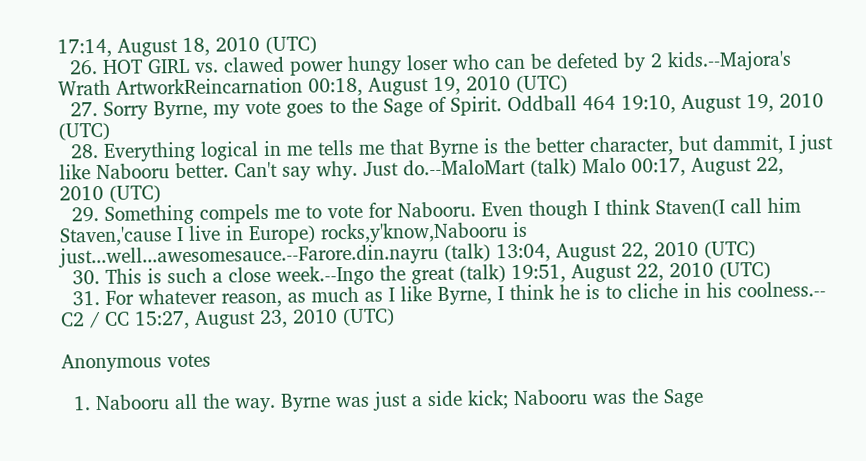17:14, August 18, 2010 (UTC)
  26. HOT GIRL vs. clawed power hungy loser who can be defeted by 2 kids.--Majora's Wrath ArtworkReincarnation 00:18, August 19, 2010 (UTC)
  27. Sorry Byrne, my vote goes to the Sage of Spirit. Oddball 464 19:10, August 19, 2010 (UTC)
  28. Everything logical in me tells me that Byrne is the better character, but dammit, I just like Nabooru better. Can't say why. Just do.--MaloMart (talk) Malo 00:17, August 22, 2010 (UTC)
  29. Something compels me to vote for Nabooru. Even though I think Staven(I call him Staven,'cause I live in Europe) rocks,y'know,Nabooru is just...well...awesomesauce.--Farore.din.nayru (talk) 13:04, August 22, 2010 (UTC)
  30. This is such a close week.--Ingo the great (talk) 19:51, August 22, 2010 (UTC)
  31. For whatever reason, as much as I like Byrne, I think he is to cliche in his coolness.-- C2 / CC 15:27, August 23, 2010 (UTC)

Anonymous votes

  1. Nabooru all the way. Byrne was just a side kick; Nabooru was the Sage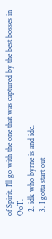of Spirit. I'll go with the one that was captured by the best bosses in OoT.
  2. idk who byrne is and idc.
  3. I gotta start out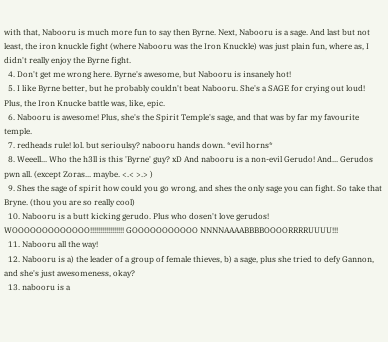with that, Nabooru is much more fun to say then Byrne. Next, Nabooru is a sage. And last but not least, the iron knuckle fight (where Nabooru was the Iron Knuckle) was just plain fun, where as, I didn't really enjoy the Byrne fight.
  4. Don't get me wrong here. Byrne's awesome, but Nabooru is insanely hot!
  5. I like Byrne better, but he probably couldn't beat Nabooru. She's a SAGE for crying out loud! Plus, the Iron Knucke battle was, like, epic.
  6. Nabooru is awesome! Plus, she's the Spirit Temple's sage, and that was by far my favourite temple.
  7. redheads rule! lol. but serioulsy? nabooru hands down. *evil horns*
  8. Weeell... Who the h3ll is this 'Byrne' guy? xD And nabooru is a non-evil Gerudo! And... Gerudos pwn all. (except Zoras... maybe. <.< >.> )
  9. Shes the sage of spirit how could you go wrong, and shes the only sage you can fight. So take that Bryne. (thou you are so really cool)
  10. Nabooru is a butt kicking gerudo. Plus who dosen't love gerudos! WOOOOOOOOOOOOO!!!!!!!!!!!!!!!!! GOOOOOOOOOOO NNNNAAAABBBBOOOORRRRUUUU!!!
  11. Nabooru all the way!
  12. Nabooru is a) the leader of a group of female thieves, b) a sage, plus she tried to defy Gannon, and she's just awesomeness, okay?
  13. nabooru is a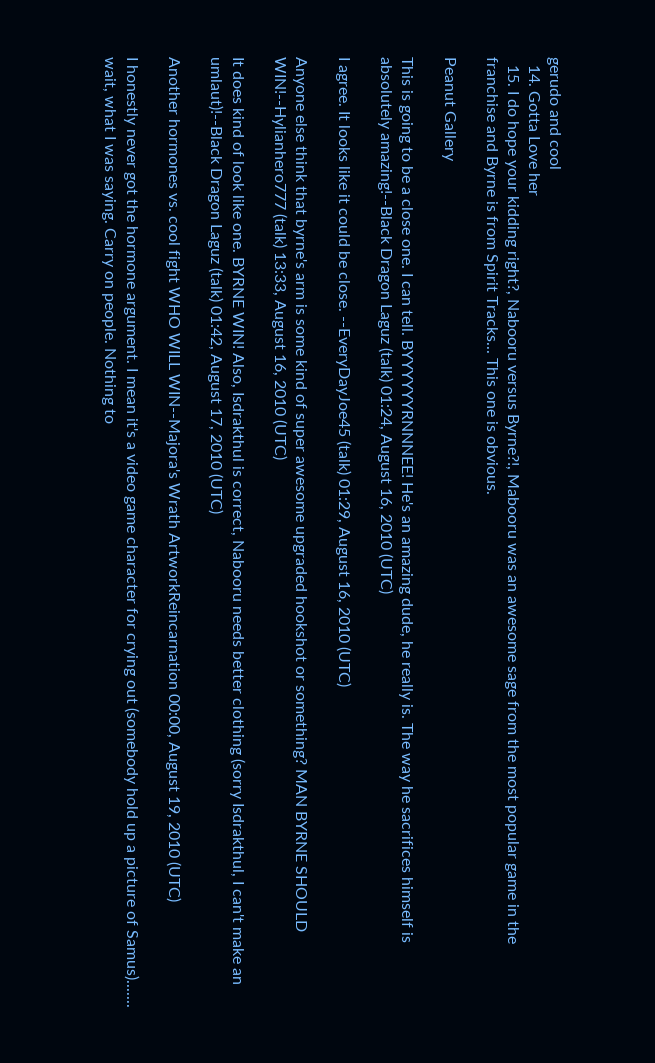gerudo and cool
  14. Gotta Love her
  15. I do hope your kidding right?, Nabooru versus Byrne?!, Mabooru was an awesome sage from the most popular game in the franchise and Byrne is from Spirit Tracks... This one is obvious.

Peanut Gallery

This is going to be a close one. I can tell. BYYYYYYRNNNEE! He's an amazing dude, he really is. The way he sacrifices himself is absolutely amazing!--Black Dragon Laguz (talk) 01:24, August 16, 2010 (UTC)

I agree. It looks like it could be close. --EveryDayJoe45 (talk) 01:29, August 16, 2010 (UTC)

Anyone else think that byrne's arm is some kind of super awesome upgraded hookshot or something? MAN BYRNE SHOULD WIN!--Hylianhero777 (talk) 13:33, August 16, 2010 (UTC)

It does kind of look like one. BYRNE WIN! Also, Isdrakthul is correct, Nabooru needs better clothing (sorry Isdrakthul, I can't make an umlaut)!--Black Dragon Laguz (talk) 01:42, August 17, 2010 (UTC)

Another hormones vs. cool fight WHO WILL WIN--Majora's Wrath ArtworkReincarnation 00:00, August 19, 2010 (UTC)

I honestly never got the hormone argument. I mean it's a video game character for crying out (somebody hold up a picture of Samus)....... wait, what I was saying. Carry on people. Nothing to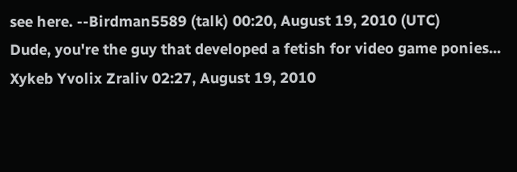see here. --Birdman5589 (talk) 00:20, August 19, 2010 (UTC)
Dude, you're the guy that developed a fetish for video game ponies... Xykeb Yvolix Zraliv 02:27, August 19, 2010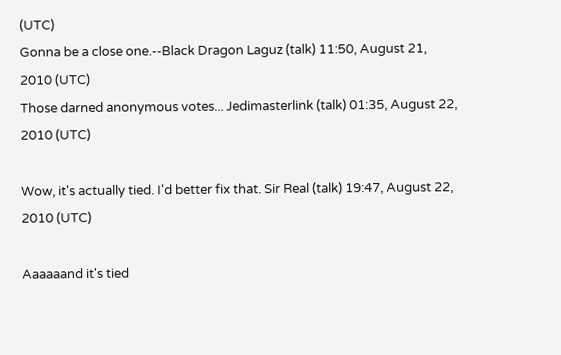(UTC)
Gonna be a close one.--Black Dragon Laguz (talk) 11:50, August 21, 2010 (UTC)
Those darned anonymous votes... Jedimasterlink (talk) 01:35, August 22, 2010 (UTC)

Wow, it's actually tied. I'd better fix that. Sir Real (talk) 19:47, August 22, 2010 (UTC)

Aaaaaand it's tied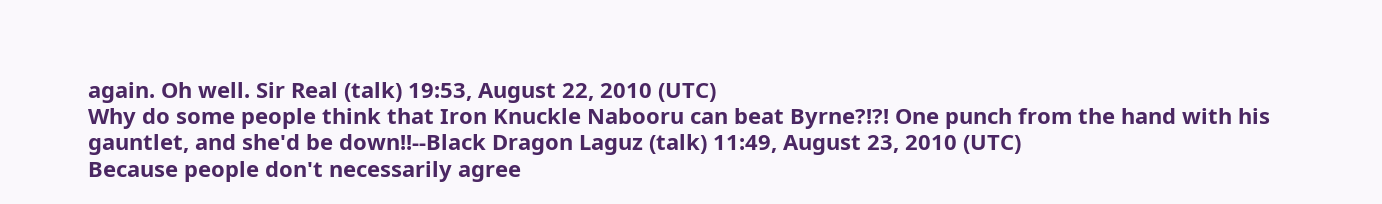again. Oh well. Sir Real (talk) 19:53, August 22, 2010 (UTC)
Why do some people think that Iron Knuckle Nabooru can beat Byrne?!?! One punch from the hand with his gauntlet, and she'd be down!!--Black Dragon Laguz (talk) 11:49, August 23, 2010 (UTC)
Because people don't necessarily agree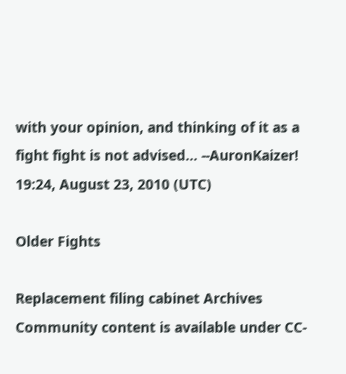with your opinion, and thinking of it as a fight fight is not advised... --AuronKaizer! 19:24, August 23, 2010 (UTC)

Older Fights

Replacement filing cabinet Archives
Community content is available under CC-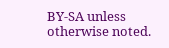BY-SA unless otherwise noted.